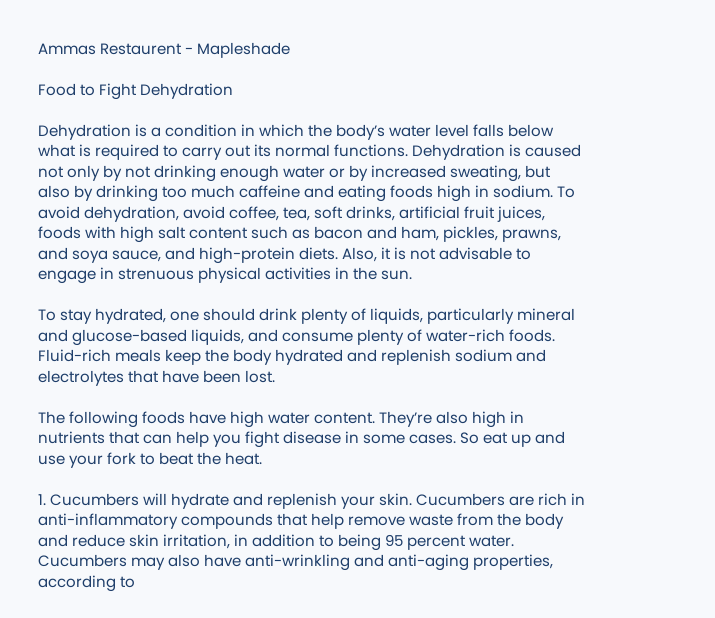Ammas Restaurent - Mapleshade

Food to Fight Dehydration

Dehydration is a condition in which the body’s water level falls below what is required to carry out its normal functions. Dehydration is caused not only by not drinking enough water or by increased sweating, but also by drinking too much caffeine and eating foods high in sodium. To avoid dehydration, avoid coffee, tea, soft drinks, artificial fruit juices, foods with high salt content such as bacon and ham, pickles, prawns, and soya sauce, and high-protein diets. Also, it is not advisable to engage in strenuous physical activities in the sun.

To stay hydrated, one should drink plenty of liquids, particularly mineral and glucose-based liquids, and consume plenty of water-rich foods. Fluid-rich meals keep the body hydrated and replenish sodium and electrolytes that have been lost.

The following foods have high water content. They’re also high in nutrients that can help you fight disease in some cases. So eat up and use your fork to beat the heat.

1. Cucumbers will hydrate and replenish your skin. Cucumbers are rich in anti-inflammatory compounds that help remove waste from the body and reduce skin irritation, in addition to being 95 percent water. Cucumbers may also have anti-wrinkling and anti-aging properties, according to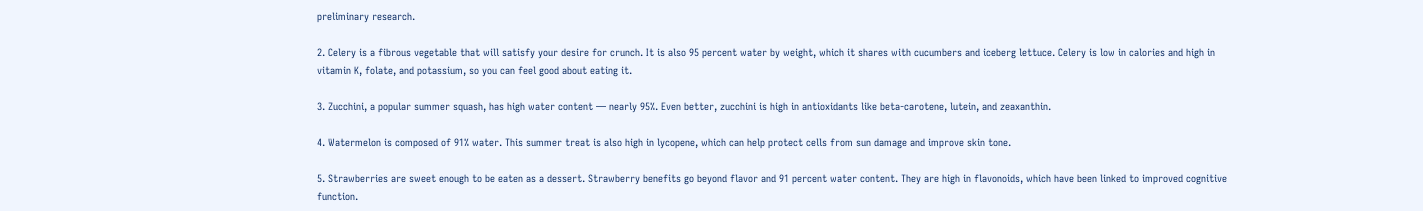preliminary research.

2. Celery is a fibrous vegetable that will satisfy your desire for crunch. It is also 95 percent water by weight, which it shares with cucumbers and iceberg lettuce. Celery is low in calories and high in vitamin K, folate, and potassium, so you can feel good about eating it.

3. Zucchini, a popular summer squash, has high water content — nearly 95%. Even better, zucchini is high in antioxidants like beta-carotene, lutein, and zeaxanthin.

4. Watermelon is composed of 91% water. This summer treat is also high in lycopene, which can help protect cells from sun damage and improve skin tone.

5. Strawberries are sweet enough to be eaten as a dessert. Strawberry benefits go beyond flavor and 91 percent water content. They are high in flavonoids, which have been linked to improved cognitive function.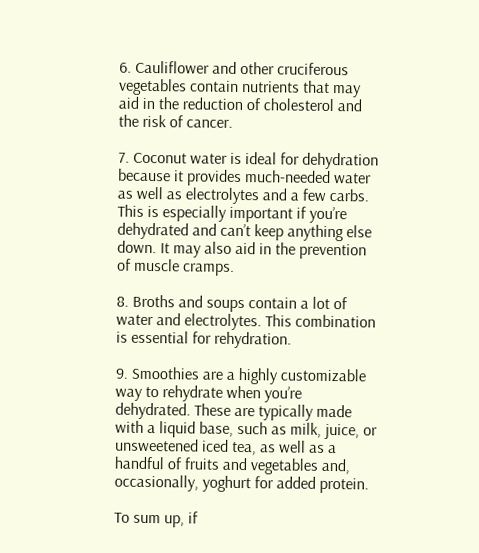6. Cauliflower and other cruciferous vegetables contain nutrients that may aid in the reduction of cholesterol and the risk of cancer.

7. Coconut water is ideal for dehydration because it provides much-needed water as well as electrolytes and a few carbs. This is especially important if you’re dehydrated and can’t keep anything else down. It may also aid in the prevention of muscle cramps.

8. Broths and soups contain a lot of water and electrolytes. This combination is essential for rehydration.

9. Smoothies are a highly customizable way to rehydrate when you’re dehydrated. These are typically made with a liquid base, such as milk, juice, or unsweetened iced tea, as well as a handful of fruits and vegetables and, occasionally, yoghurt for added protein.

To sum up, if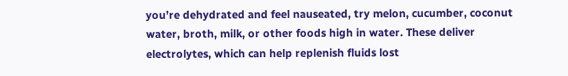you’re dehydrated and feel nauseated, try melon, cucumber, coconut water, broth, milk, or other foods high in water. These deliver electrolytes, which can help replenish fluids lost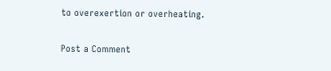to overexertion or overheating.

Post a Comment